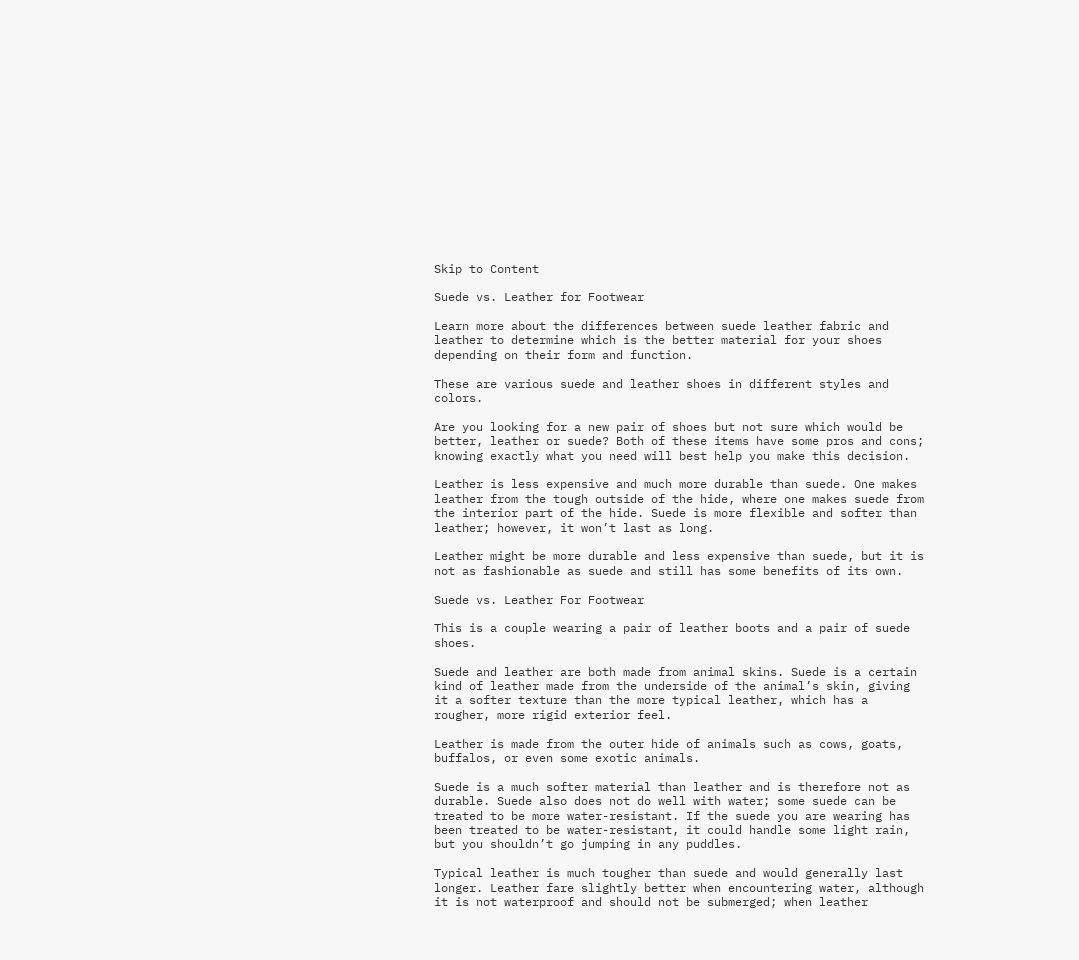Skip to Content

Suede vs. Leather for Footwear

Learn more about the differences between suede leather fabric and leather to determine which is the better material for your shoes depending on their form and function.

These are various suede and leather shoes in different styles and colors.

Are you looking for a new pair of shoes but not sure which would be better, leather or suede? Both of these items have some pros and cons; knowing exactly what you need will best help you make this decision.

Leather is less expensive and much more durable than suede. One makes leather from the tough outside of the hide, where one makes suede from the interior part of the hide. Suede is more flexible and softer than leather; however, it won’t last as long.

Leather might be more durable and less expensive than suede, but it is not as fashionable as suede and still has some benefits of its own.

Suede vs. Leather For Footwear

This is a couple wearing a pair of leather boots and a pair of suede shoes.

Suede and leather are both made from animal skins. Suede is a certain kind of leather made from the underside of the animal’s skin, giving it a softer texture than the more typical leather, which has a rougher, more rigid exterior feel.

Leather is made from the outer hide of animals such as cows, goats, buffalos, or even some exotic animals.

Suede is a much softer material than leather and is therefore not as durable. Suede also does not do well with water; some suede can be treated to be more water-resistant. If the suede you are wearing has been treated to be water-resistant, it could handle some light rain, but you shouldn’t go jumping in any puddles.

Typical leather is much tougher than suede and would generally last longer. Leather fare slightly better when encountering water, although it is not waterproof and should not be submerged; when leather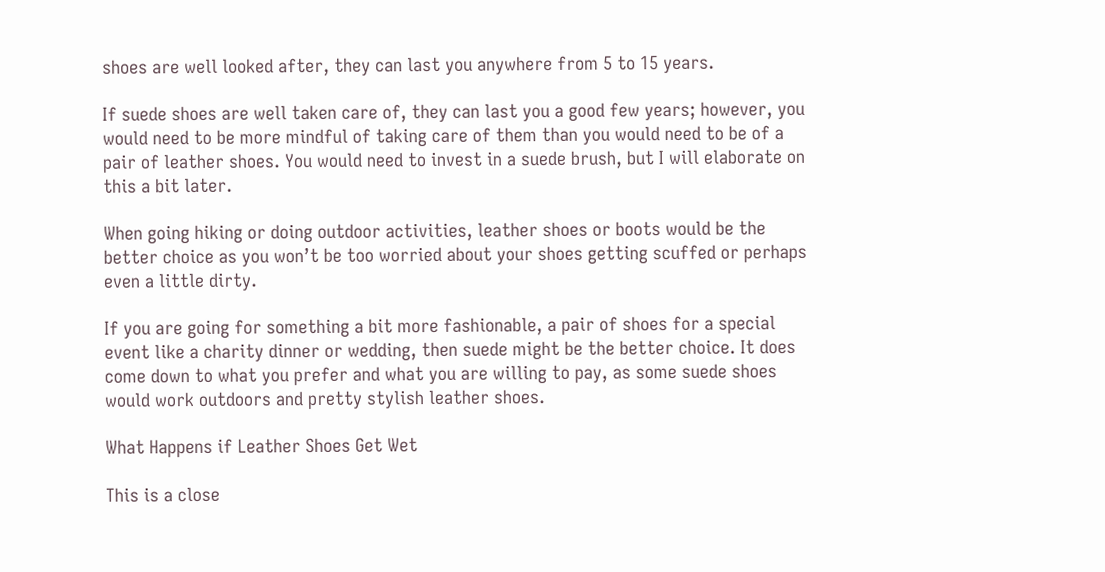shoes are well looked after, they can last you anywhere from 5 to 15 years.

If suede shoes are well taken care of, they can last you a good few years; however, you would need to be more mindful of taking care of them than you would need to be of a pair of leather shoes. You would need to invest in a suede brush, but I will elaborate on this a bit later.

When going hiking or doing outdoor activities, leather shoes or boots would be the better choice as you won’t be too worried about your shoes getting scuffed or perhaps even a little dirty.

If you are going for something a bit more fashionable, a pair of shoes for a special event like a charity dinner or wedding, then suede might be the better choice. It does come down to what you prefer and what you are willing to pay, as some suede shoes would work outdoors and pretty stylish leather shoes.

What Happens if Leather Shoes Get Wet

This is a close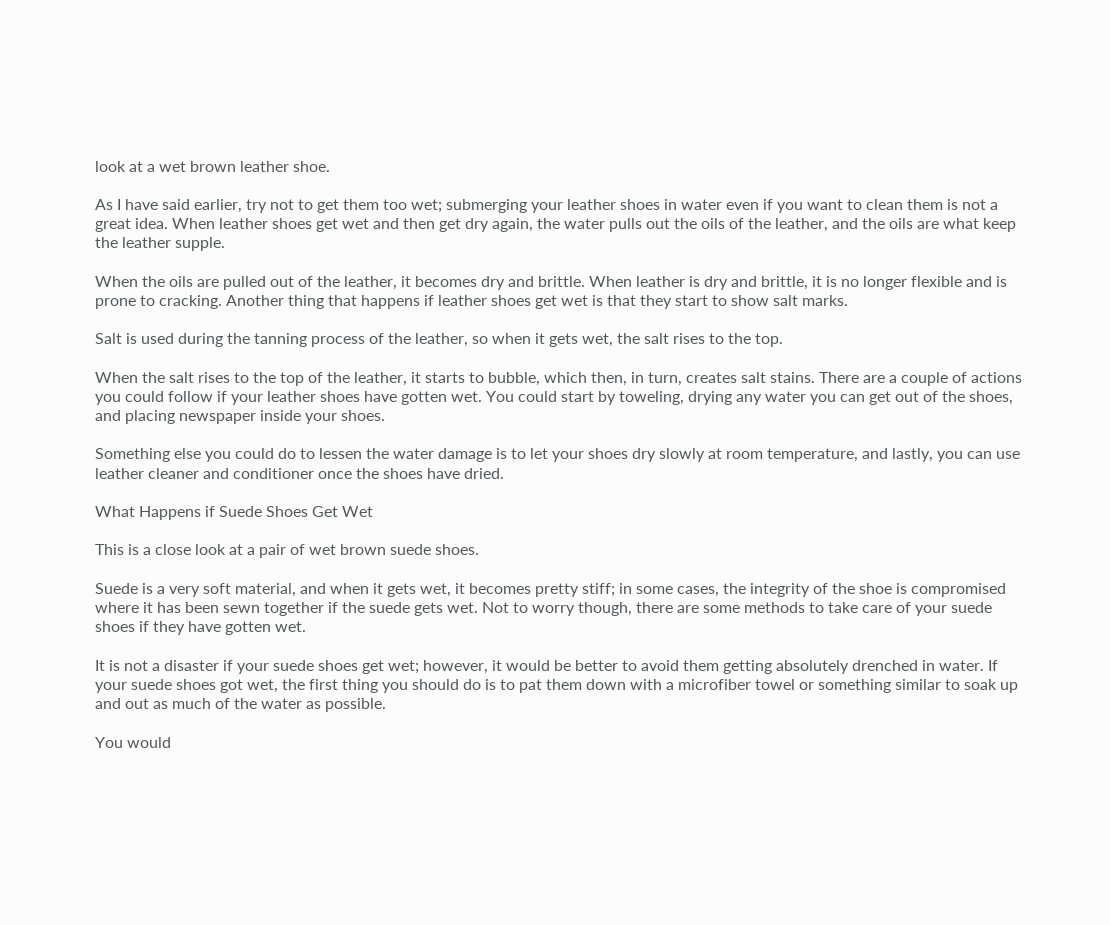look at a wet brown leather shoe.

As I have said earlier, try not to get them too wet; submerging your leather shoes in water even if you want to clean them is not a great idea. When leather shoes get wet and then get dry again, the water pulls out the oils of the leather, and the oils are what keep the leather supple.

When the oils are pulled out of the leather, it becomes dry and brittle. When leather is dry and brittle, it is no longer flexible and is prone to cracking. Another thing that happens if leather shoes get wet is that they start to show salt marks.

Salt is used during the tanning process of the leather, so when it gets wet, the salt rises to the top.

When the salt rises to the top of the leather, it starts to bubble, which then, in turn, creates salt stains. There are a couple of actions you could follow if your leather shoes have gotten wet. You could start by toweling, drying any water you can get out of the shoes, and placing newspaper inside your shoes.

Something else you could do to lessen the water damage is to let your shoes dry slowly at room temperature, and lastly, you can use leather cleaner and conditioner once the shoes have dried.

What Happens if Suede Shoes Get Wet

This is a close look at a pair of wet brown suede shoes.

Suede is a very soft material, and when it gets wet, it becomes pretty stiff; in some cases, the integrity of the shoe is compromised where it has been sewn together if the suede gets wet. Not to worry though, there are some methods to take care of your suede shoes if they have gotten wet.

It is not a disaster if your suede shoes get wet; however, it would be better to avoid them getting absolutely drenched in water. If your suede shoes got wet, the first thing you should do is to pat them down with a microfiber towel or something similar to soak up and out as much of the water as possible.

You would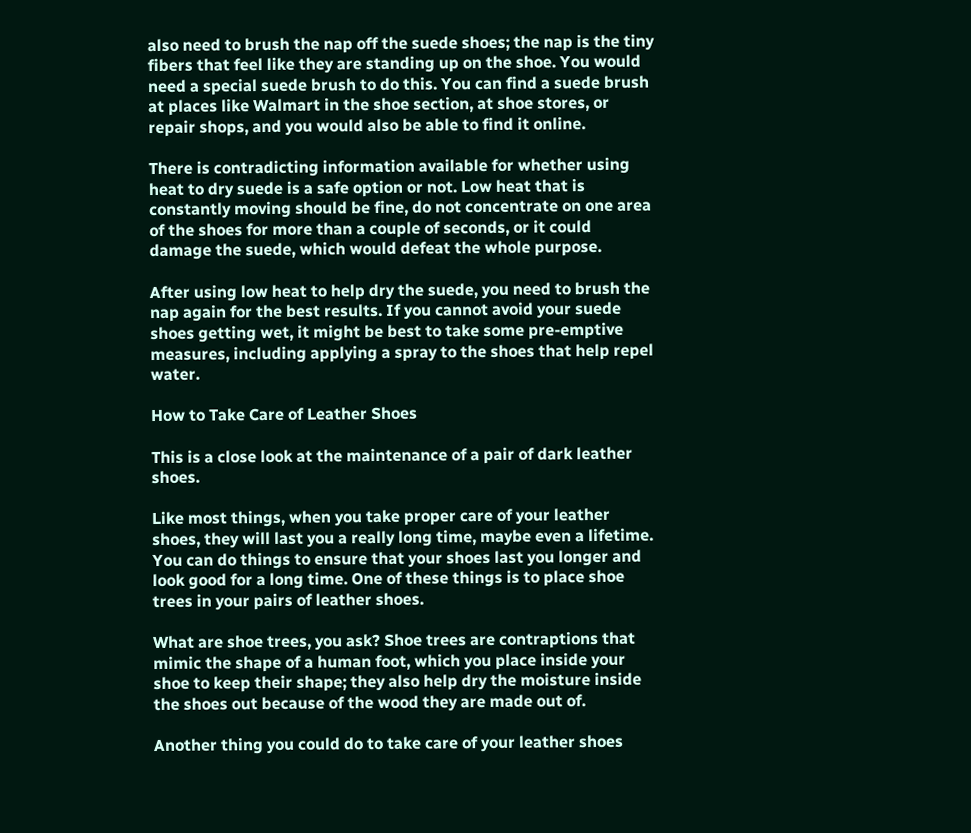also need to brush the nap off the suede shoes; the nap is the tiny fibers that feel like they are standing up on the shoe. You would need a special suede brush to do this. You can find a suede brush at places like Walmart in the shoe section, at shoe stores, or repair shops, and you would also be able to find it online.

There is contradicting information available for whether using heat to dry suede is a safe option or not. Low heat that is constantly moving should be fine, do not concentrate on one area of the shoes for more than a couple of seconds, or it could damage the suede, which would defeat the whole purpose.

After using low heat to help dry the suede, you need to brush the nap again for the best results. If you cannot avoid your suede shoes getting wet, it might be best to take some pre-emptive measures, including applying a spray to the shoes that help repel water.

How to Take Care of Leather Shoes

This is a close look at the maintenance of a pair of dark leather shoes.

Like most things, when you take proper care of your leather shoes, they will last you a really long time, maybe even a lifetime. You can do things to ensure that your shoes last you longer and look good for a long time. One of these things is to place shoe trees in your pairs of leather shoes.

What are shoe trees, you ask? Shoe trees are contraptions that mimic the shape of a human foot, which you place inside your shoe to keep their shape; they also help dry the moisture inside the shoes out because of the wood they are made out of.

Another thing you could do to take care of your leather shoes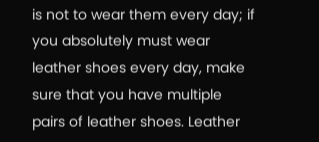is not to wear them every day; if you absolutely must wear leather shoes every day, make sure that you have multiple pairs of leather shoes. Leather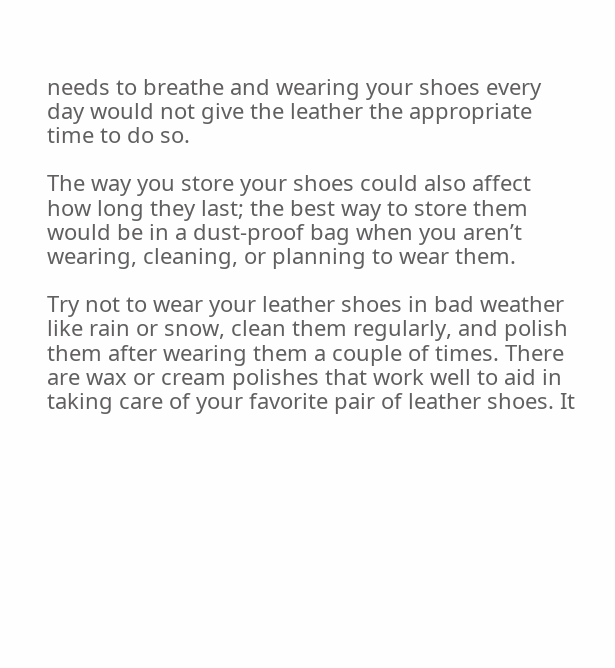needs to breathe and wearing your shoes every day would not give the leather the appropriate time to do so.

The way you store your shoes could also affect how long they last; the best way to store them would be in a dust-proof bag when you aren’t wearing, cleaning, or planning to wear them.

Try not to wear your leather shoes in bad weather like rain or snow, clean them regularly, and polish them after wearing them a couple of times. There are wax or cream polishes that work well to aid in taking care of your favorite pair of leather shoes. It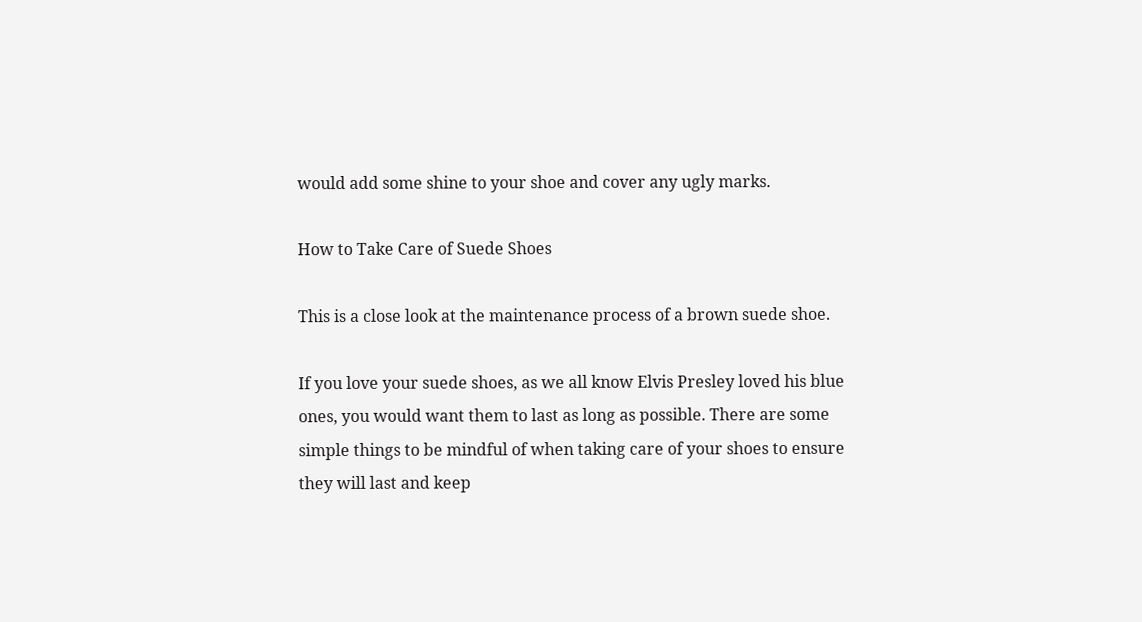would add some shine to your shoe and cover any ugly marks.

How to Take Care of Suede Shoes

This is a close look at the maintenance process of a brown suede shoe.

If you love your suede shoes, as we all know Elvis Presley loved his blue ones, you would want them to last as long as possible. There are some simple things to be mindful of when taking care of your shoes to ensure they will last and keep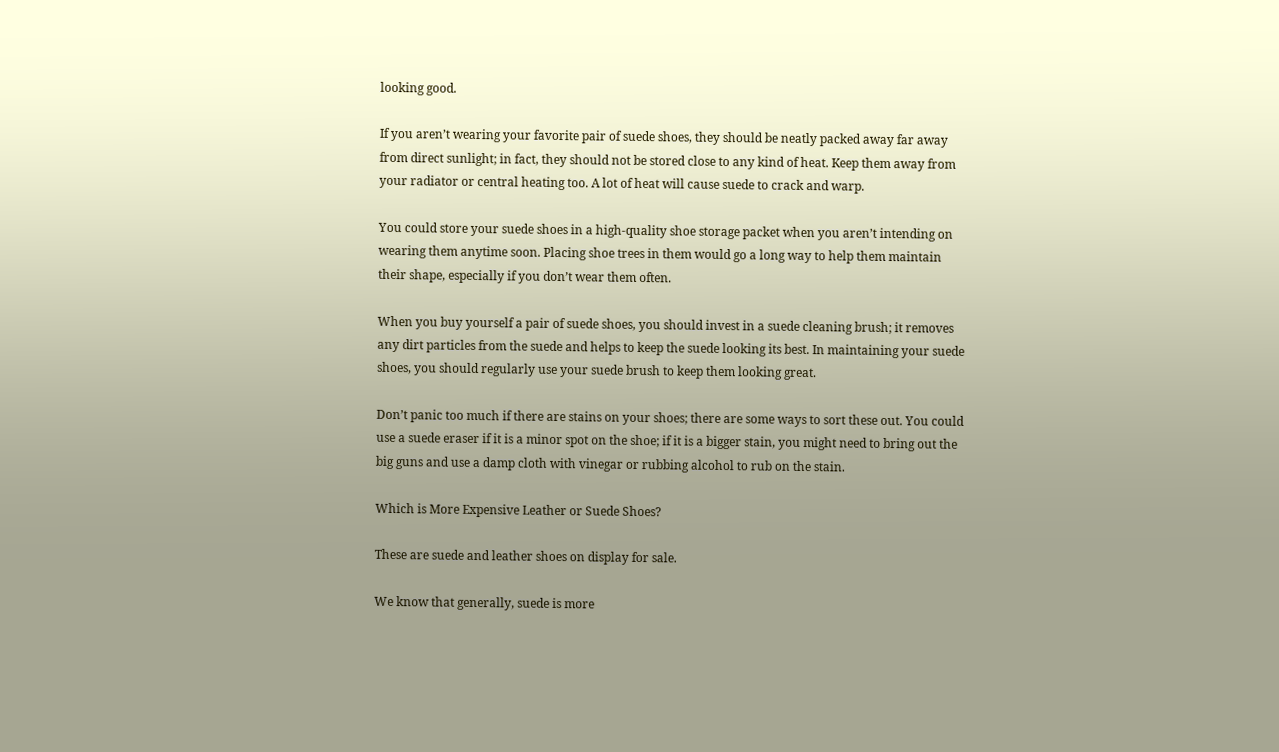looking good.

If you aren’t wearing your favorite pair of suede shoes, they should be neatly packed away far away from direct sunlight; in fact, they should not be stored close to any kind of heat. Keep them away from your radiator or central heating too. A lot of heat will cause suede to crack and warp.

You could store your suede shoes in a high-quality shoe storage packet when you aren’t intending on wearing them anytime soon. Placing shoe trees in them would go a long way to help them maintain their shape, especially if you don’t wear them often.

When you buy yourself a pair of suede shoes, you should invest in a suede cleaning brush; it removes any dirt particles from the suede and helps to keep the suede looking its best. In maintaining your suede shoes, you should regularly use your suede brush to keep them looking great.

Don’t panic too much if there are stains on your shoes; there are some ways to sort these out. You could use a suede eraser if it is a minor spot on the shoe; if it is a bigger stain, you might need to bring out the big guns and use a damp cloth with vinegar or rubbing alcohol to rub on the stain.

Which is More Expensive Leather or Suede Shoes?

These are suede and leather shoes on display for sale.

We know that generally, suede is more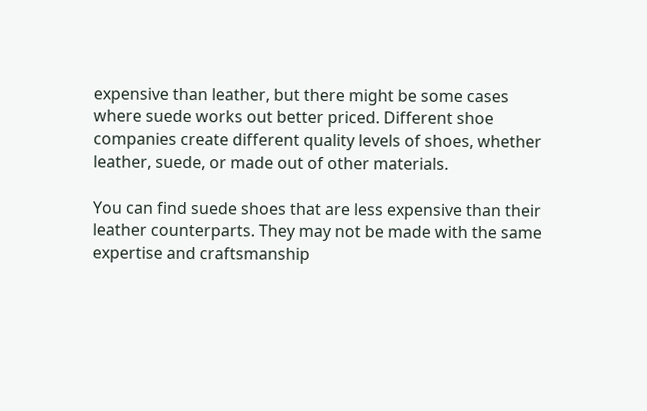expensive than leather, but there might be some cases where suede works out better priced. Different shoe companies create different quality levels of shoes, whether leather, suede, or made out of other materials.

You can find suede shoes that are less expensive than their leather counterparts. They may not be made with the same expertise and craftsmanship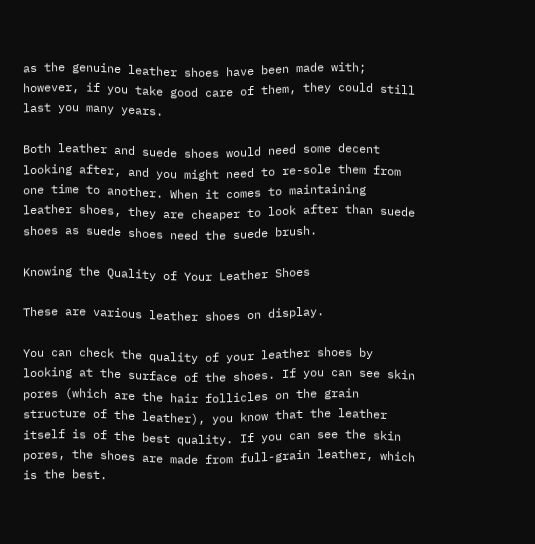as the genuine leather shoes have been made with; however, if you take good care of them, they could still last you many years.

Both leather and suede shoes would need some decent looking after, and you might need to re-sole them from one time to another. When it comes to maintaining leather shoes, they are cheaper to look after than suede shoes as suede shoes need the suede brush.

Knowing the Quality of Your Leather Shoes

These are various leather shoes on display.

You can check the quality of your leather shoes by looking at the surface of the shoes. If you can see skin pores (which are the hair follicles on the grain structure of the leather), you know that the leather itself is of the best quality. If you can see the skin pores, the shoes are made from full-grain leather, which is the best.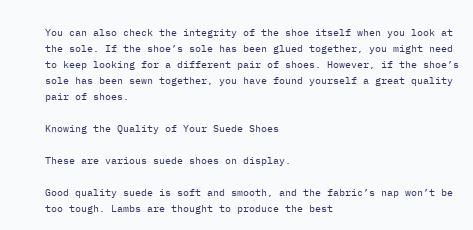You can also check the integrity of the shoe itself when you look at the sole. If the shoe’s sole has been glued together, you might need to keep looking for a different pair of shoes. However, if the shoe’s sole has been sewn together, you have found yourself a great quality pair of shoes.

Knowing the Quality of Your Suede Shoes

These are various suede shoes on display.

Good quality suede is soft and smooth, and the fabric’s nap won’t be too tough. Lambs are thought to produce the best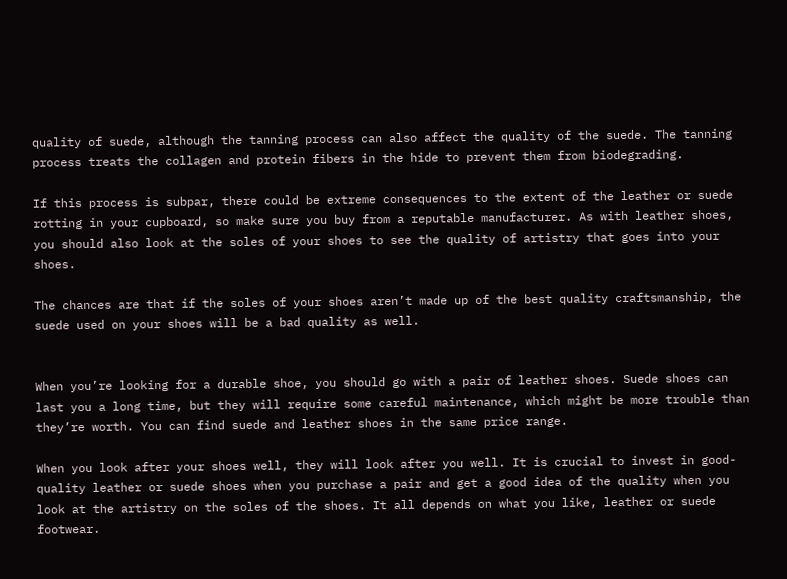quality of suede, although the tanning process can also affect the quality of the suede. The tanning process treats the collagen and protein fibers in the hide to prevent them from biodegrading.

If this process is subpar, there could be extreme consequences to the extent of the leather or suede rotting in your cupboard, so make sure you buy from a reputable manufacturer. As with leather shoes, you should also look at the soles of your shoes to see the quality of artistry that goes into your shoes.

The chances are that if the soles of your shoes aren’t made up of the best quality craftsmanship, the suede used on your shoes will be a bad quality as well.


When you’re looking for a durable shoe, you should go with a pair of leather shoes. Suede shoes can last you a long time, but they will require some careful maintenance, which might be more trouble than they’re worth. You can find suede and leather shoes in the same price range.

When you look after your shoes well, they will look after you well. It is crucial to invest in good-quality leather or suede shoes when you purchase a pair and get a good idea of the quality when you look at the artistry on the soles of the shoes. It all depends on what you like, leather or suede footwear.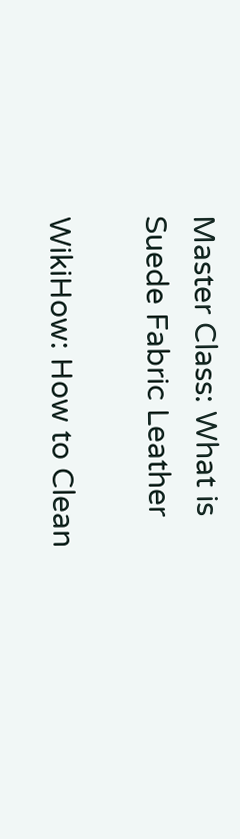Master Class: What is Suede Fabric Leather

WikiHow: How to Clean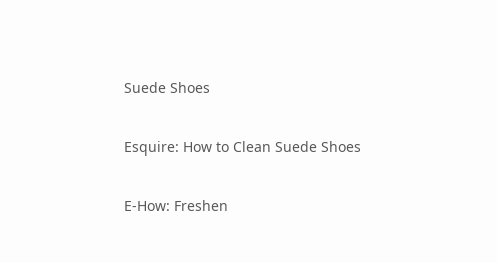Suede Shoes

Esquire: How to Clean Suede Shoes

E-How: Freshen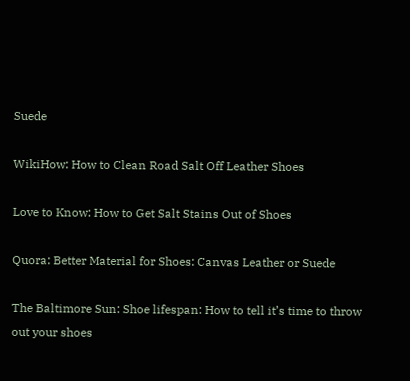Suede

WikiHow: How to Clean Road Salt Off Leather Shoes

Love to Know: How to Get Salt Stains Out of Shoes

Quora: Better Material for Shoes: Canvas Leather or Suede

The Baltimore Sun: Shoe lifespan: How to tell it’s time to throw out your shoes